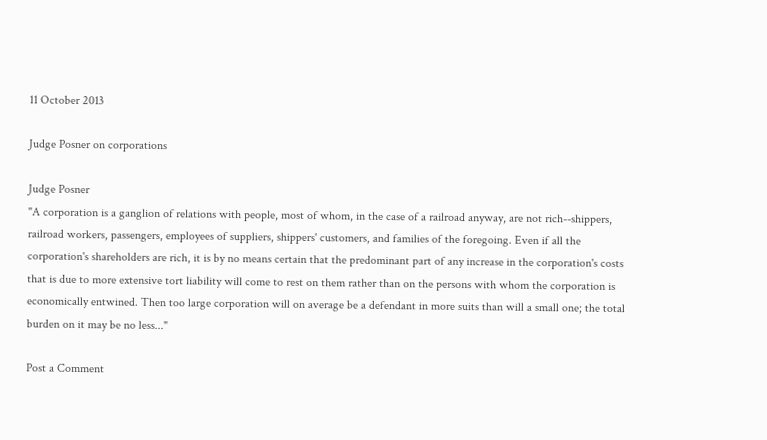11 October 2013

Judge Posner on corporations

Judge Posner
"A corporation is a ganglion of relations with people, most of whom, in the case of a railroad anyway, are not rich--shippers, railroad workers, passengers, employees of suppliers, shippers' customers, and families of the foregoing. Even if all the corporation's shareholders are rich, it is by no means certain that the predominant part of any increase in the corporation's costs that is due to more extensive tort liability will come to rest on them rather than on the persons with whom the corporation is economically entwined. Then too large corporation will on average be a defendant in more suits than will a small one; the total burden on it may be no less..."

Post a Comment